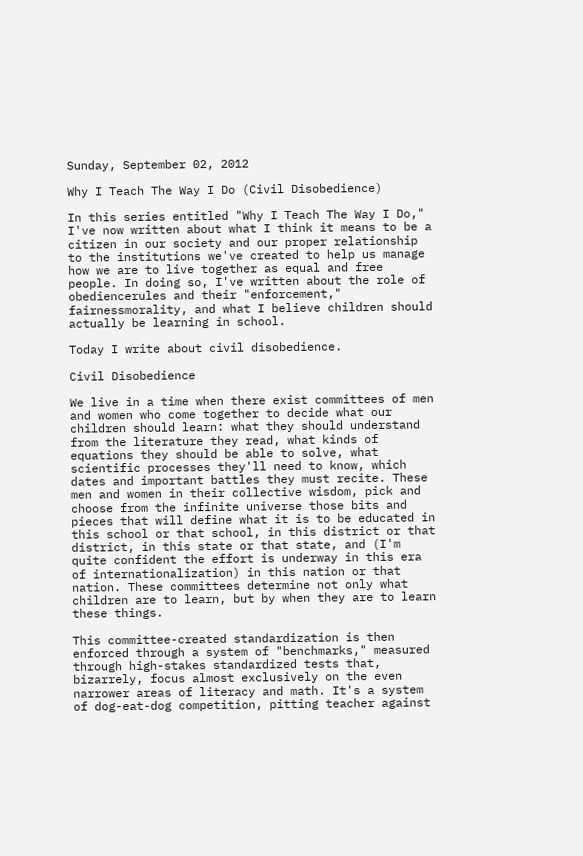Sunday, September 02, 2012

Why I Teach The Way I Do (Civil Disobedience)

In this series entitled "Why I Teach The Way I Do," I've now written about what I think it means to be a citizen in our society and our proper relationship to the institutions we've created to help us manage how we are to live together as equal and free people. In doing so, I've written about the role of obediencerules and their "enforcement," fairnessmorality, and what I believe children should actually be learning in school.

Today I write about civil disobedience.

Civil Disobedience

We live in a time when there exist committees of men and women who come together to decide what our children should learn: what they should understand from the literature they read, what kinds of equations they should be able to solve, what scientific processes they'll need to know, which dates and important battles they must recite. These men and women in their collective wisdom, pick and choose from the infinite universe those bits and pieces that will define what it is to be educated in this school or that school, in this district or that district, in this state or that state, and (I'm quite confident the effort is underway in this era of internationalization) in this nation or that nation. These committees determine not only what children are to learn, but by when they are to learn these things.

This committee-created standardization is then enforced through a system of "benchmarks," measured through high-stakes standardized tests that, bizarrely, focus almost exclusively on the even narrower areas of literacy and math. It's a system of dog-eat-dog competition, pitting teacher against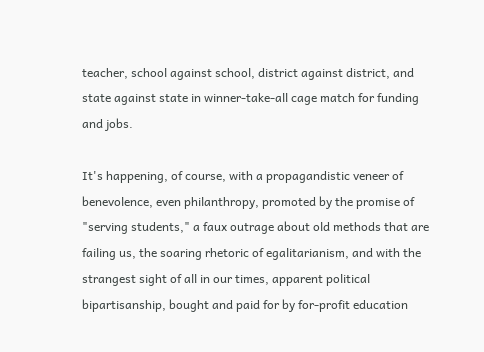teacher, school against school, district against district, and state against state in winner-take-all cage match for funding and jobs.

It's happening, of course, with a propagandistic veneer of benevolence, even philanthropy, promoted by the promise of "serving students," a faux outrage about old methods that are failing us, the soaring rhetoric of egalitarianism, and with the strangest sight of all in our times, apparent political bipartisanship, bought and paid for by for-profit education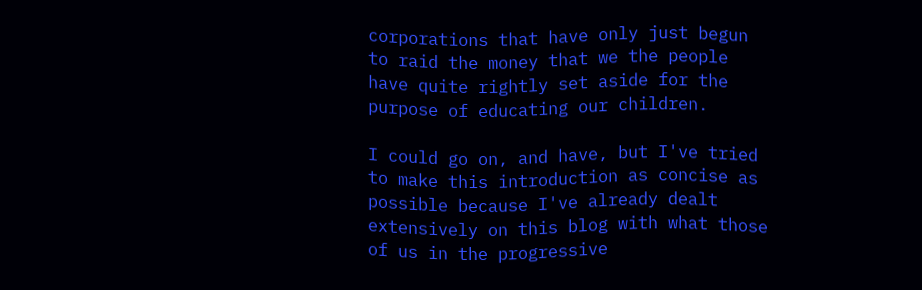corporations that have only just begun to raid the money that we the people have quite rightly set aside for the purpose of educating our children.

I could go on, and have, but I've tried to make this introduction as concise as possible because I've already dealt extensively on this blog with what those of us in the progressive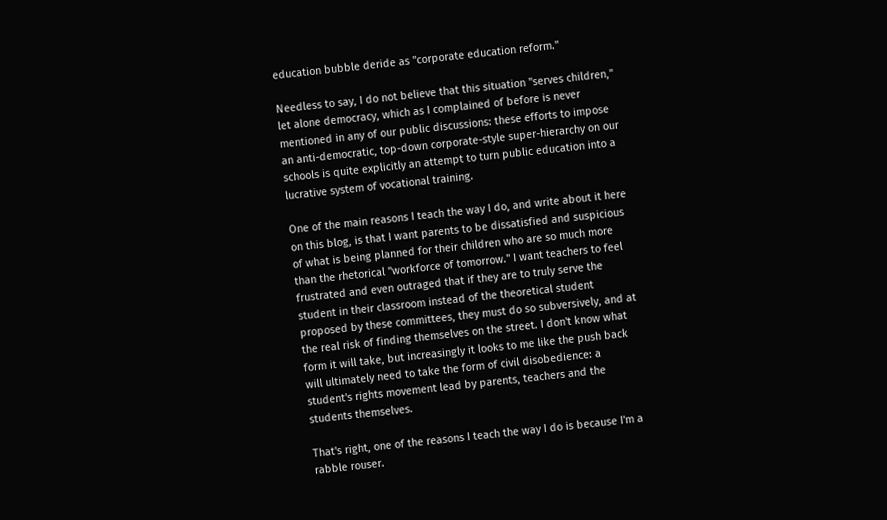education bubble deride as "corporate education reform."

Needless to say, I do not believe that this situation "serves children," let alone democracy, which as I complained of before is never mentioned in any of our public discussions: these efforts to impose an anti-democratic, top-down corporate-style super-hierarchy on our schools is quite explicitly an attempt to turn public education into a lucrative system of vocational training.

One of the main reasons I teach the way I do, and write about it here on this blog, is that I want parents to be dissatisfied and suspicious of what is being planned for their children who are so much more than the rhetorical "workforce of tomorrow." I want teachers to feel frustrated and even outraged that if they are to truly serve the student in their classroom instead of the theoretical student proposed by these committees, they must do so subversively, and at the real risk of finding themselves on the street. I don't know what form it will take, but increasingly it looks to me like the push back will ultimately need to take the form of civil disobedience: a student's rights movement lead by parents, teachers and the students themselves.

That's right, one of the reasons I teach the way I do is because I'm a rabble rouser.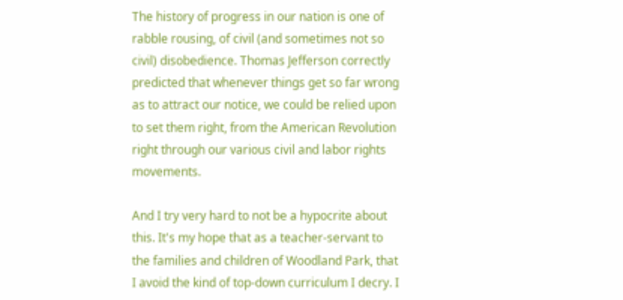The history of progress in our nation is one of rabble rousing, of civil (and sometimes not so civil) disobedience. Thomas Jefferson correctly predicted that whenever things get so far wrong as to attract our notice, we could be relied upon to set them right, from the American Revolution right through our various civil and labor rights movements.

And I try very hard to not be a hypocrite about this. It's my hope that as a teacher-servant to the families and children of Woodland Park, that I avoid the kind of top-down curriculum I decry. I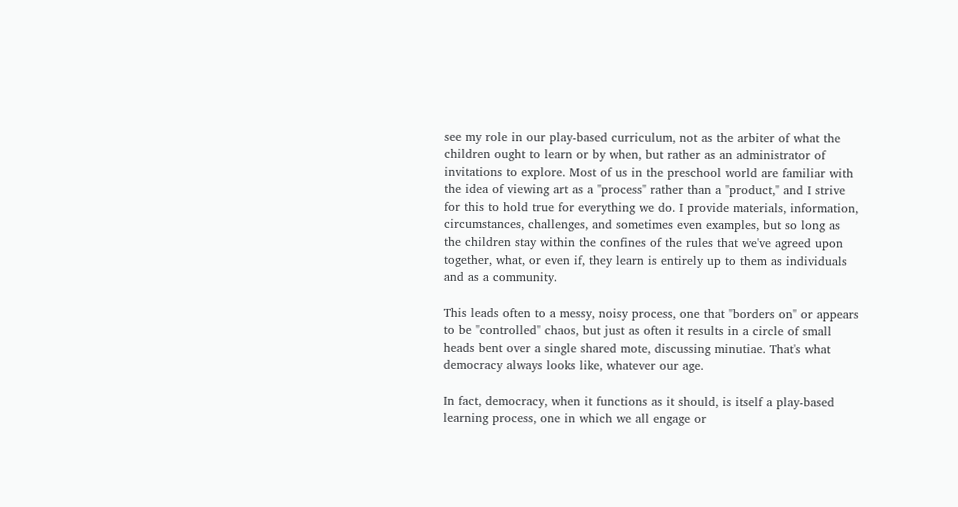see my role in our play-based curriculum, not as the arbiter of what the children ought to learn or by when, but rather as an administrator of invitations to explore. Most of us in the preschool world are familiar with the idea of viewing art as a "process" rather than a "product," and I strive for this to hold true for everything we do. I provide materials, information, circumstances, challenges, and sometimes even examples, but so long as the children stay within the confines of the rules that we've agreed upon together, what, or even if, they learn is entirely up to them as individuals and as a community.

This leads often to a messy, noisy process, one that "borders on" or appears to be "controlled" chaos, but just as often it results in a circle of small heads bent over a single shared mote, discussing minutiae. That's what democracy always looks like, whatever our age.

In fact, democracy, when it functions as it should, is itself a play-based learning process, one in which we all engage or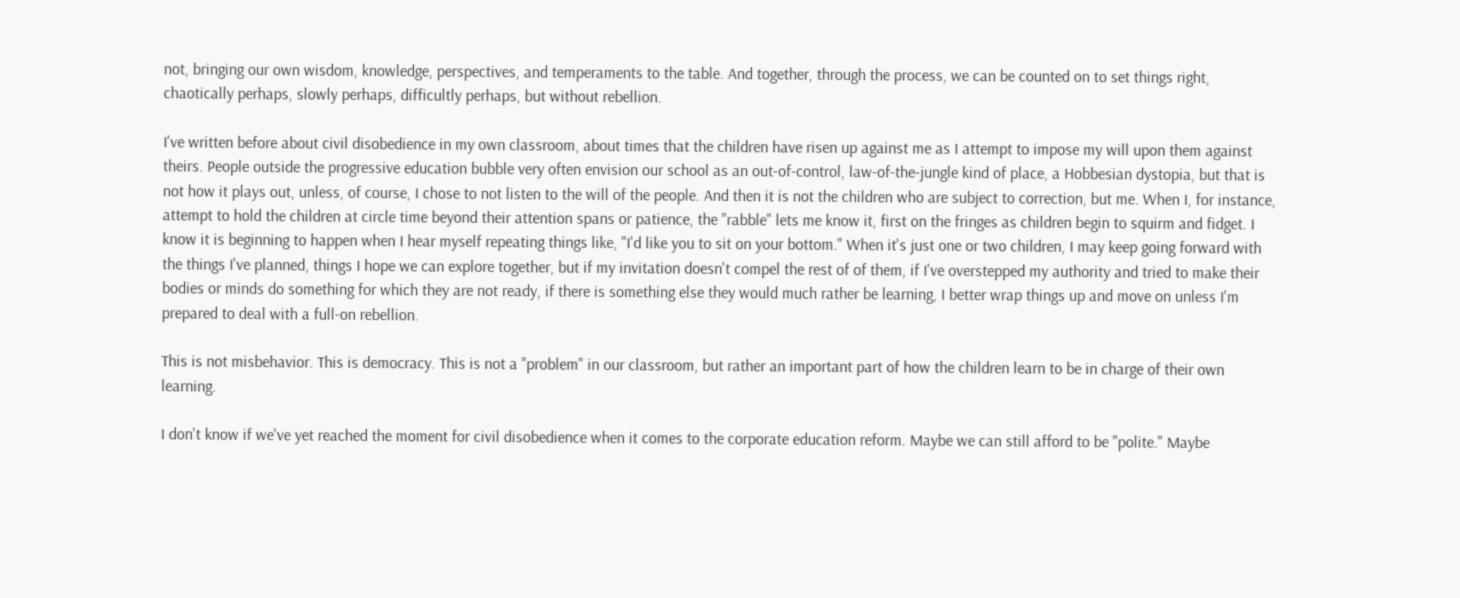not, bringing our own wisdom, knowledge, perspectives, and temperaments to the table. And together, through the process, we can be counted on to set things right, chaotically perhaps, slowly perhaps, difficultly perhaps, but without rebellion.

I've written before about civil disobedience in my own classroom, about times that the children have risen up against me as I attempt to impose my will upon them against theirs. People outside the progressive education bubble very often envision our school as an out-of-control, law-of-the-jungle kind of place, a Hobbesian dystopia, but that is not how it plays out, unless, of course, I chose to not listen to the will of the people. And then it is not the children who are subject to correction, but me. When I, for instance, attempt to hold the children at circle time beyond their attention spans or patience, the "rabble" lets me know it, first on the fringes as children begin to squirm and fidget. I know it is beginning to happen when I hear myself repeating things like, "I'd like you to sit on your bottom." When it's just one or two children, I may keep going forward with the things I've planned, things I hope we can explore together, but if my invitation doesn't compel the rest of of them, if I've overstepped my authority and tried to make their bodies or minds do something for which they are not ready, if there is something else they would much rather be learning, I better wrap things up and move on unless I'm prepared to deal with a full-on rebellion.

This is not misbehavior. This is democracy. This is not a "problem" in our classroom, but rather an important part of how the children learn to be in charge of their own learning.

I don't know if we've yet reached the moment for civil disobedience when it comes to the corporate education reform. Maybe we can still afford to be "polite." Maybe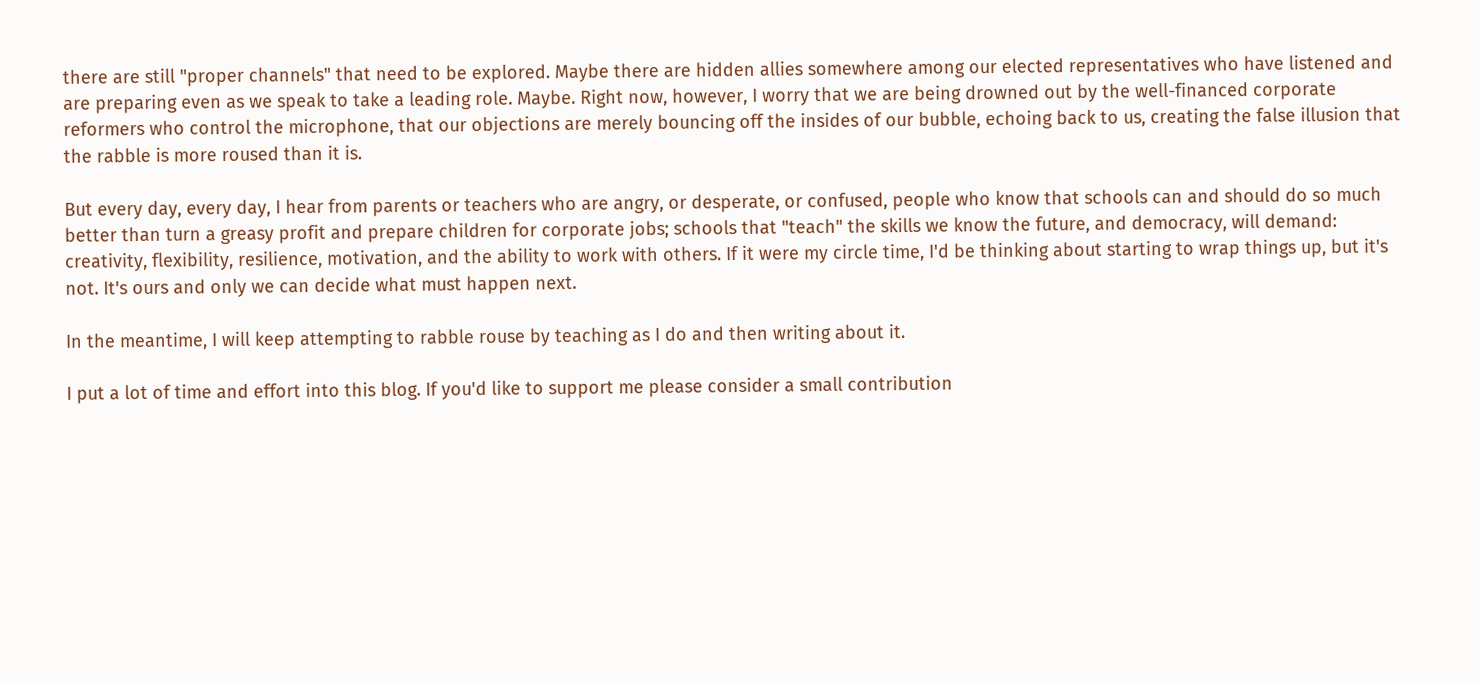there are still "proper channels" that need to be explored. Maybe there are hidden allies somewhere among our elected representatives who have listened and are preparing even as we speak to take a leading role. Maybe. Right now, however, I worry that we are being drowned out by the well-financed corporate reformers who control the microphone, that our objections are merely bouncing off the insides of our bubble, echoing back to us, creating the false illusion that the rabble is more roused than it is.

But every day, every day, I hear from parents or teachers who are angry, or desperate, or confused, people who know that schools can and should do so much better than turn a greasy profit and prepare children for corporate jobs; schools that "teach" the skills we know the future, and democracy, will demand: creativity, flexibility, resilience, motivation, and the ability to work with others. If it were my circle time, I'd be thinking about starting to wrap things up, but it's not. It's ours and only we can decide what must happen next.

In the meantime, I will keep attempting to rabble rouse by teaching as I do and then writing about it.

I put a lot of time and effort into this blog. If you'd like to support me please consider a small contribution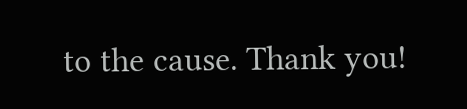to the cause. Thank you!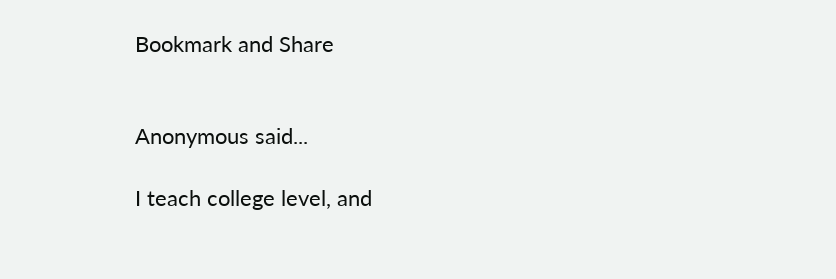Bookmark and Share


Anonymous said...

I teach college level, and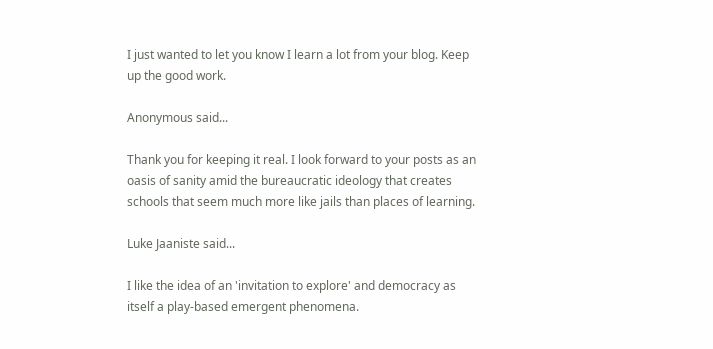I just wanted to let you know I learn a lot from your blog. Keep up the good work.

Anonymous said...

Thank you for keeping it real. I look forward to your posts as an oasis of sanity amid the bureaucratic ideology that creates schools that seem much more like jails than places of learning.

Luke Jaaniste said...

I like the idea of an 'invitation to explore' and democracy as itself a play-based emergent phenomena.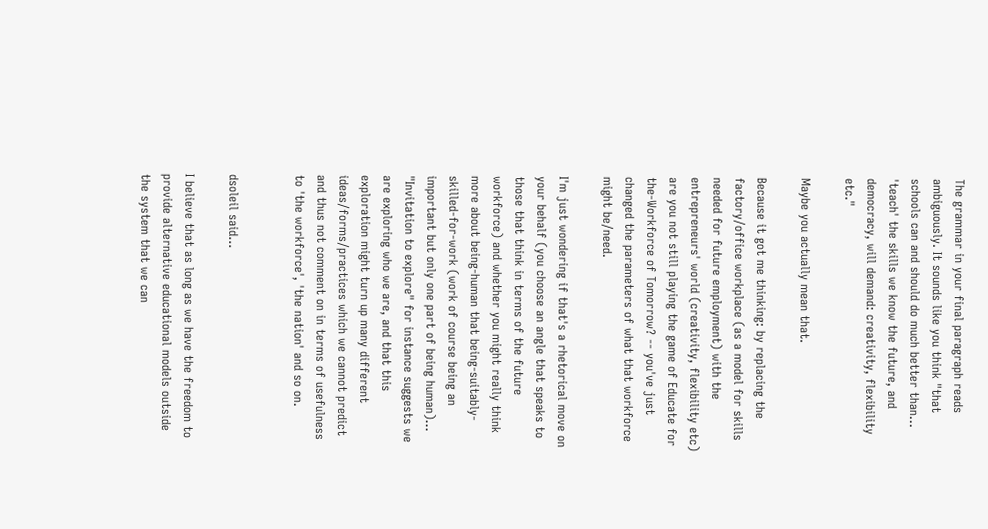The grammar in your final paragraph reads ambiguously. It sounds like you think "that schools can and should do much better than… 'teach' the skills we know the future, and democracy, will demand: creativity, flexibility etc."

Maybe you actually mean that.

Because it got me thinking: by replacing the factory/office workplace (as a model for skills needed for future employment) with the entrepreneurs' world (creativity, flexibility etc) are you not still playing the game of Educate for the-Workforce of Tomorrow? -- you've just changed the parameters of what that workforce might be/need.

I'm just wondering if that's a rhetorical move on your behalf (you choose an angle that speaks to those that think in terms of the future workforce) and whether you might really think more about being-human that being-suitably-skilled-for-work (work of course being an important but only one part of being human)… "Invitation to explore" for instance suggests we are exploring who we are, and that this exploration might turn up many different ideas/forms/practices which we cannot predict and thus not comment on in terms of usefulness to 'the workforce', 'the nation' and so on.


dsoleil said...

I believe that as long as we have the freedom to provide alternative educational models outside the system that we can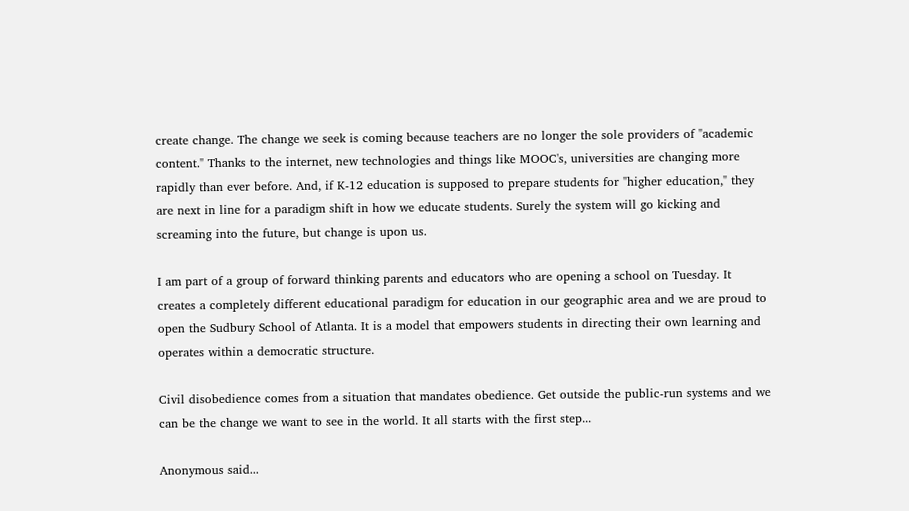create change. The change we seek is coming because teachers are no longer the sole providers of "academic content." Thanks to the internet, new technologies and things like MOOC's, universities are changing more rapidly than ever before. And, if K-12 education is supposed to prepare students for "higher education," they are next in line for a paradigm shift in how we educate students. Surely the system will go kicking and screaming into the future, but change is upon us.

I am part of a group of forward thinking parents and educators who are opening a school on Tuesday. It creates a completely different educational paradigm for education in our geographic area and we are proud to open the Sudbury School of Atlanta. It is a model that empowers students in directing their own learning and operates within a democratic structure.

Civil disobedience comes from a situation that mandates obedience. Get outside the public-run systems and we can be the change we want to see in the world. It all starts with the first step...

Anonymous said...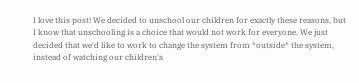I love this post! We decided to unschool our children for exactly these reasons, but I know that unschooling is a choice that would not work for everyone. We just decided that we'd like to work to change the system from *outside* the system, instead of watching our children's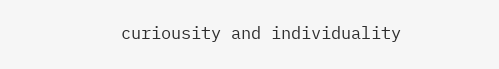curiousity and individuality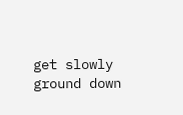get slowly ground down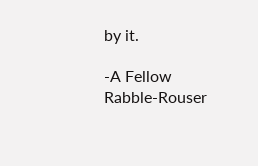by it.

-A Fellow Rabble-Rouser